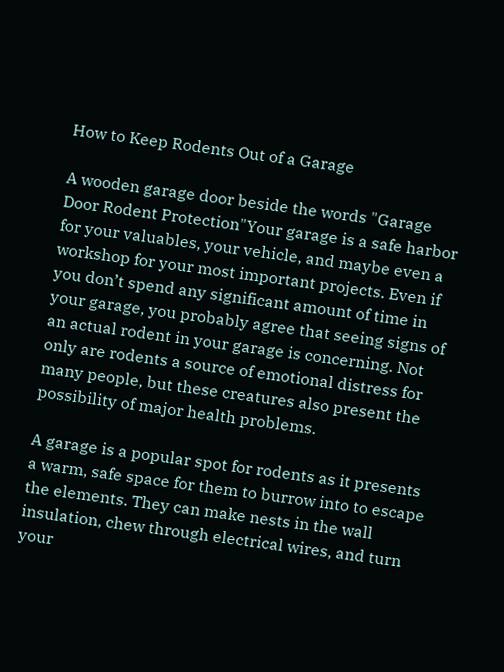How to Keep Rodents Out of a Garage

A wooden garage door beside the words "Garage Door Rodent Protection"Your garage is a safe harbor for your valuables, your vehicle, and maybe even a workshop for your most important projects. Even if you don’t spend any significant amount of time in your garage, you probably agree that seeing signs of an actual rodent in your garage is concerning. Not only are rodents a source of emotional distress for many people, but these creatures also present the possibility of major health problems.

A garage is a popular spot for rodents as it presents a warm, safe space for them to burrow into to escape the elements. They can make nests in the wall insulation, chew through electrical wires, and turn your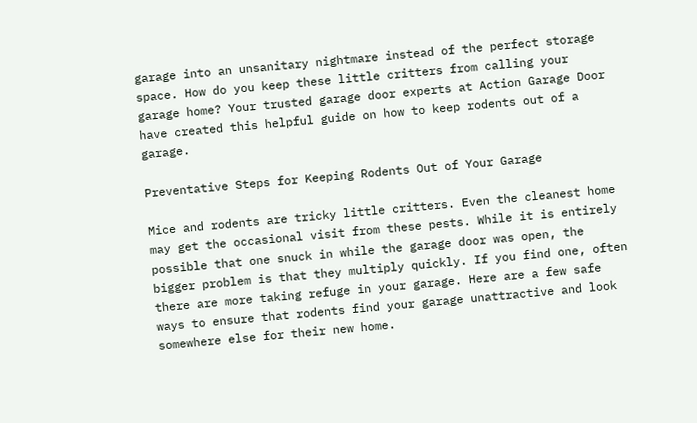garage into an unsanitary nightmare instead of the perfect storage space. How do you keep these little critters from calling your garage home? Your trusted garage door experts at Action Garage Door have created this helpful guide on how to keep rodents out of a garage.

Preventative Steps for Keeping Rodents Out of Your Garage

Mice and rodents are tricky little critters. Even the cleanest home may get the occasional visit from these pests. While it is entirely possible that one snuck in while the garage door was open, the bigger problem is that they multiply quickly. If you find one, often there are more taking refuge in your garage. Here are a few safe ways to ensure that rodents find your garage unattractive and look somewhere else for their new home.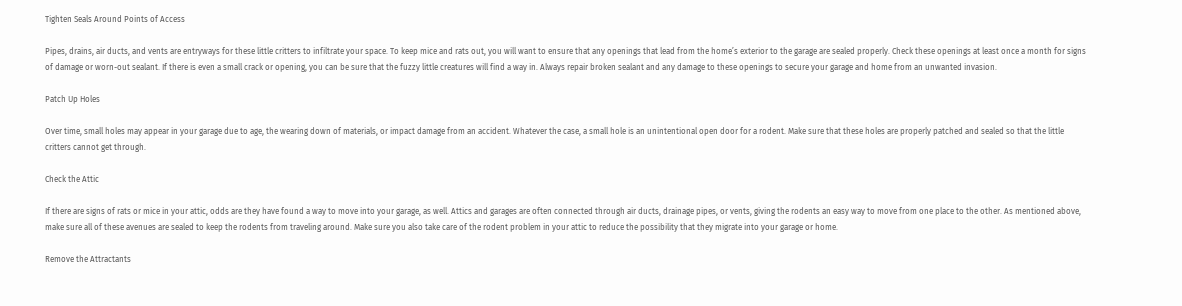Tighten Seals Around Points of Access

Pipes, drains, air ducts, and vents are entryways for these little critters to infiltrate your space. To keep mice and rats out, you will want to ensure that any openings that lead from the home’s exterior to the garage are sealed properly. Check these openings at least once a month for signs of damage or worn-out sealant. If there is even a small crack or opening, you can be sure that the fuzzy little creatures will find a way in. Always repair broken sealant and any damage to these openings to secure your garage and home from an unwanted invasion.

Patch Up Holes

Over time, small holes may appear in your garage due to age, the wearing down of materials, or impact damage from an accident. Whatever the case, a small hole is an unintentional open door for a rodent. Make sure that these holes are properly patched and sealed so that the little critters cannot get through.

Check the Attic

If there are signs of rats or mice in your attic, odds are they have found a way to move into your garage, as well. Attics and garages are often connected through air ducts, drainage pipes, or vents, giving the rodents an easy way to move from one place to the other. As mentioned above, make sure all of these avenues are sealed to keep the rodents from traveling around. Make sure you also take care of the rodent problem in your attic to reduce the possibility that they migrate into your garage or home.

Remove the Attractants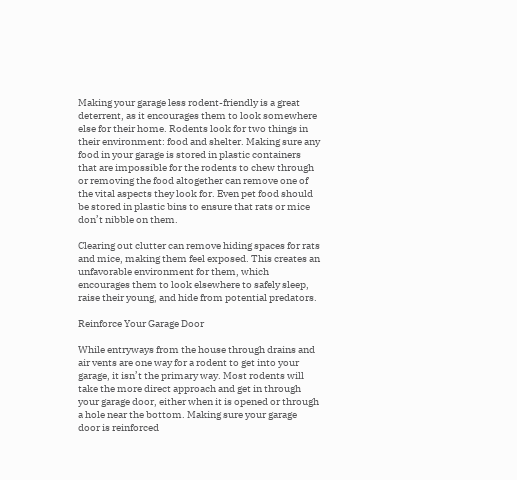Making your garage less rodent-friendly is a great deterrent, as it encourages them to look somewhere else for their home. Rodents look for two things in their environment: food and shelter. Making sure any food in your garage is stored in plastic containers that are impossible for the rodents to chew through or removing the food altogether can remove one of the vital aspects they look for. Even pet food should be stored in plastic bins to ensure that rats or mice don’t nibble on them.

Clearing out clutter can remove hiding spaces for rats and mice, making them feel exposed. This creates an unfavorable environment for them, which encourages them to look elsewhere to safely sleep, raise their young, and hide from potential predators.

Reinforce Your Garage Door

While entryways from the house through drains and air vents are one way for a rodent to get into your garage, it isn’t the primary way. Most rodents will take the more direct approach and get in through your garage door, either when it is opened or through a hole near the bottom. Making sure your garage door is reinforced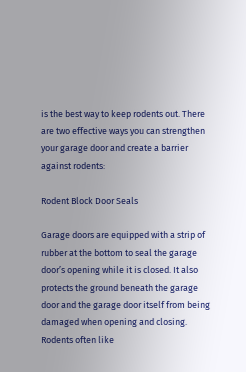is the best way to keep rodents out. There are two effective ways you can strengthen your garage door and create a barrier against rodents:

Rodent Block Door Seals

Garage doors are equipped with a strip of rubber at the bottom to seal the garage door’s opening while it is closed. It also protects the ground beneath the garage door and the garage door itself from being damaged when opening and closing. Rodents often like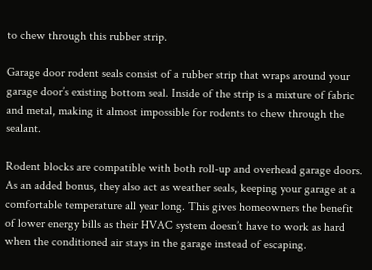to chew through this rubber strip.

Garage door rodent seals consist of a rubber strip that wraps around your garage door’s existing bottom seal. Inside of the strip is a mixture of fabric and metal, making it almost impossible for rodents to chew through the sealant.

Rodent blocks are compatible with both roll-up and overhead garage doors. As an added bonus, they also act as weather seals, keeping your garage at a comfortable temperature all year long. This gives homeowners the benefit of lower energy bills as their HVAC system doesn’t have to work as hard when the conditioned air stays in the garage instead of escaping.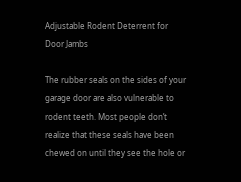Adjustable Rodent Deterrent for Door Jambs

The rubber seals on the sides of your garage door are also vulnerable to rodent teeth. Most people don’t realize that these seals have been chewed on until they see the hole or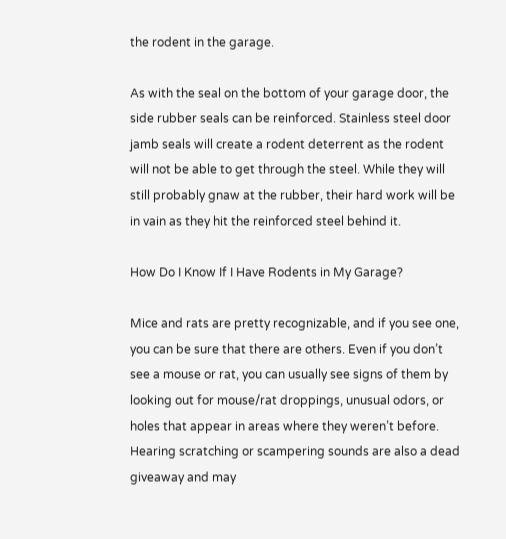the rodent in the garage.

As with the seal on the bottom of your garage door, the side rubber seals can be reinforced. Stainless steel door jamb seals will create a rodent deterrent as the rodent will not be able to get through the steel. While they will still probably gnaw at the rubber, their hard work will be in vain as they hit the reinforced steel behind it.

How Do I Know If I Have Rodents in My Garage?

Mice and rats are pretty recognizable, and if you see one, you can be sure that there are others. Even if you don’t see a mouse or rat, you can usually see signs of them by looking out for mouse/rat droppings, unusual odors, or holes that appear in areas where they weren’t before. Hearing scratching or scampering sounds are also a dead giveaway and may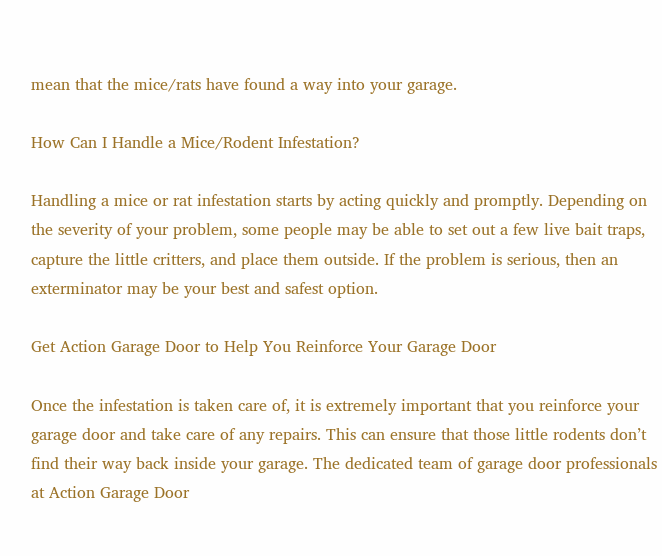mean that the mice/rats have found a way into your garage.

How Can I Handle a Mice/Rodent Infestation?

Handling a mice or rat infestation starts by acting quickly and promptly. Depending on the severity of your problem, some people may be able to set out a few live bait traps, capture the little critters, and place them outside. If the problem is serious, then an exterminator may be your best and safest option.

Get Action Garage Door to Help You Reinforce Your Garage Door

Once the infestation is taken care of, it is extremely important that you reinforce your garage door and take care of any repairs. This can ensure that those little rodents don’t find their way back inside your garage. The dedicated team of garage door professionals at Action Garage Door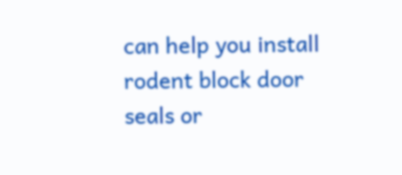can help you install rodent block door seals or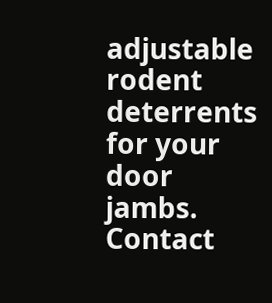adjustable rodent deterrents for your door jambs. Contact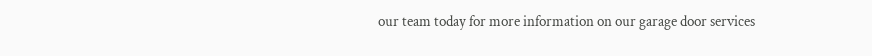our team today for more information on our garage door services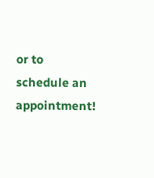or to schedule an appointment!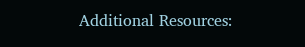Additional Resources: